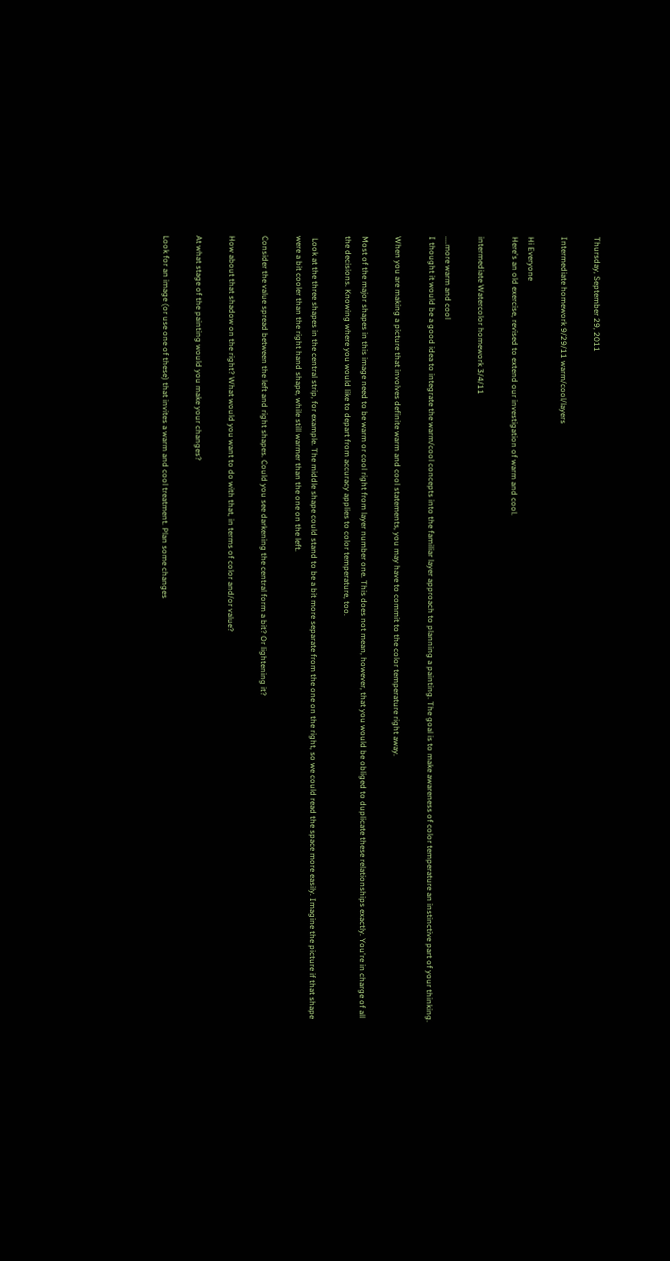Thursday, September 29, 2011

Intermediate homework 9/29/11 warm/cool/layers

Hi Everyone
Here's an old exercise, revised to extend our investigation of warm and cool.

intermediate Watercolor homework 3/4/11

....more warm and cool
I thought it would be a good idea to integrate the warm/cool concepts into the familiar layer approach to planning a painting. The goal is to make awareness of color temperature an instinctive part of your thinking.

When you are making a picture that involves definite warm and cool statements, you may have to commit to the color temperature right away.

Most of the major shapes in this image need to be warm or cool right from layer number one. This does not mean, however, that you would be obliged to duplicate these relationships exactly. You're in charge of all the decisions. Knowing where you would like to depart from accuracy applies to color temperature, too.

 Look at the three shapes in the central strip, for example. The middle shape could stand to be a bit more separate from the one on the right, so we could read the space more easily. Imagine the picture if that shape were a bit cooler than the right hand shape, while still warmer than the one on the left.

Consider the value spread between the left and right shapes. Could you see darkening the central form a bit? Or lightening it?

How about that shadow on the right? What would you want to do with that, in terms of color and/or value?

At what stage of the painting would you make your changes?

Look for an image (or use one of these) that invites a warm and cool treatment. Plan some changes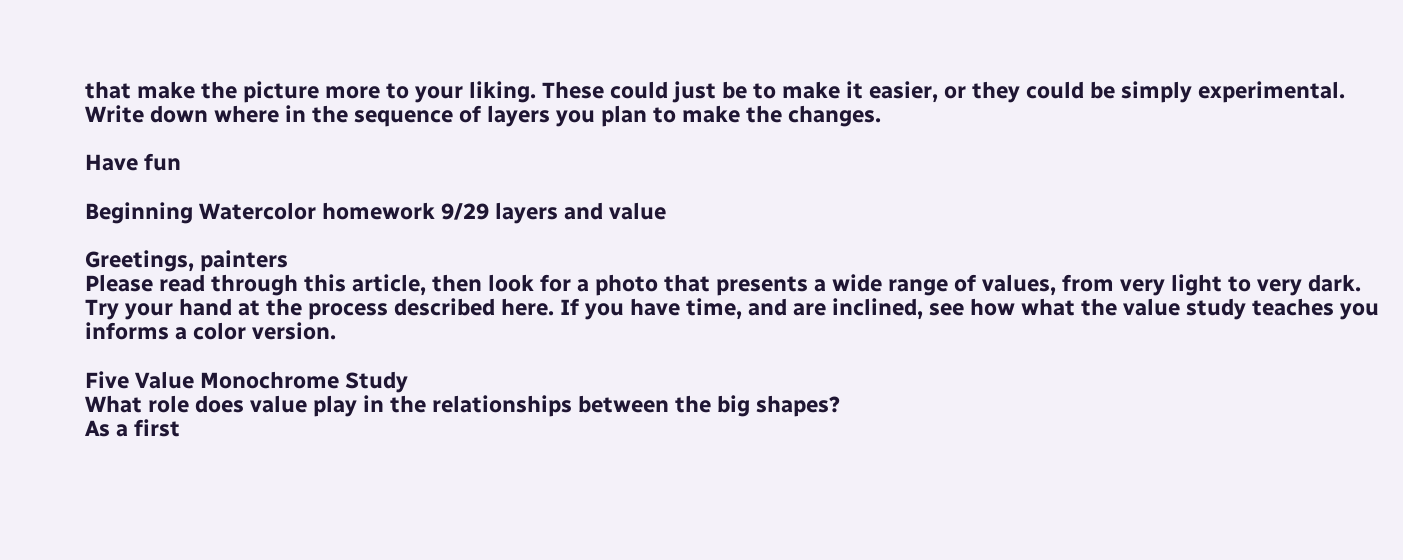that make the picture more to your liking. These could just be to make it easier, or they could be simply experimental. Write down where in the sequence of layers you plan to make the changes.

Have fun

Beginning Watercolor homework 9/29 layers and value

Greetings, painters
Please read through this article, then look for a photo that presents a wide range of values, from very light to very dark. Try your hand at the process described here. If you have time, and are inclined, see how what the value study teaches you informs a color version.

Five Value Monochrome Study
What role does value play in the relationships between the big shapes?
As a first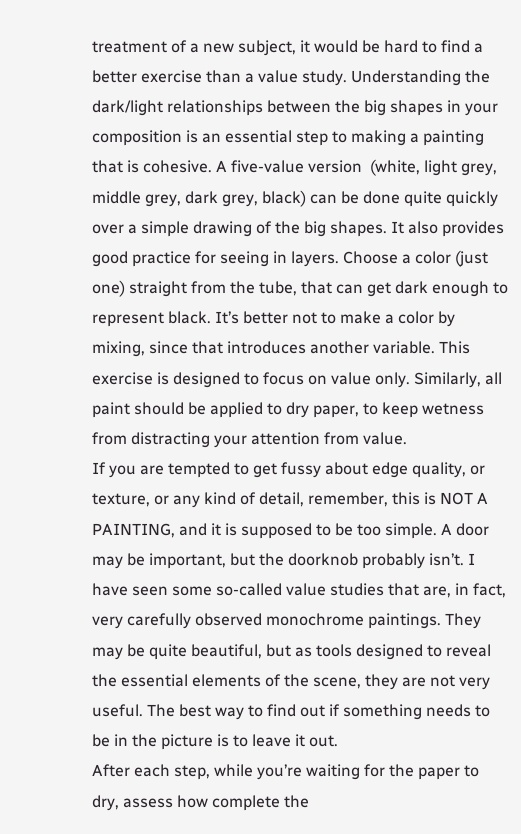treatment of a new subject, it would be hard to find a better exercise than a value study. Understanding the dark/light relationships between the big shapes in your composition is an essential step to making a painting that is cohesive. A five-value version  (white, light grey, middle grey, dark grey, black) can be done quite quickly over a simple drawing of the big shapes. It also provides good practice for seeing in layers. Choose a color (just one) straight from the tube, that can get dark enough to represent black. It’s better not to make a color by mixing, since that introduces another variable. This exercise is designed to focus on value only. Similarly, all paint should be applied to dry paper, to keep wetness from distracting your attention from value.
If you are tempted to get fussy about edge quality, or texture, or any kind of detail, remember, this is NOT A PAINTING, and it is supposed to be too simple. A door may be important, but the doorknob probably isn’t. I have seen some so-called value studies that are, in fact, very carefully observed monochrome paintings. They may be quite beautiful, but as tools designed to reveal the essential elements of the scene, they are not very useful. The best way to find out if something needs to be in the picture is to leave it out.
After each step, while you’re waiting for the paper to dry, assess how complete the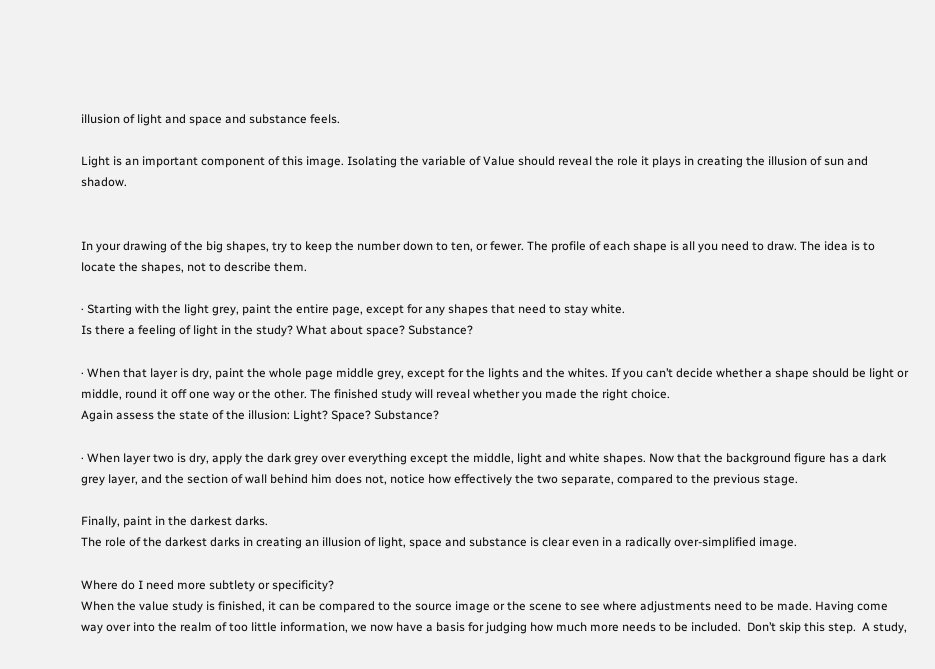illusion of light and space and substance feels.

Light is an important component of this image. Isolating the variable of Value should reveal the role it plays in creating the illusion of sun and shadow.


In your drawing of the big shapes, try to keep the number down to ten, or fewer. The profile of each shape is all you need to draw. The idea is to locate the shapes, not to describe them.

· Starting with the light grey, paint the entire page, except for any shapes that need to stay white.
Is there a feeling of light in the study? What about space? Substance?

· When that layer is dry, paint the whole page middle grey, except for the lights and the whites. If you can’t decide whether a shape should be light or middle, round it off one way or the other. The finished study will reveal whether you made the right choice.
Again assess the state of the illusion: Light? Space? Substance?

· When layer two is dry, apply the dark grey over everything except the middle, light and white shapes. Now that the background figure has a dark grey layer, and the section of wall behind him does not, notice how effectively the two separate, compared to the previous stage.

Finally, paint in the darkest darks.
The role of the darkest darks in creating an illusion of light, space and substance is clear even in a radically over-simplified image.

Where do I need more subtlety or specificity?
When the value study is finished, it can be compared to the source image or the scene to see where adjustments need to be made. Having come way over into the realm of too little information, we now have a basis for judging how much more needs to be included.  Don’t skip this step.  A study,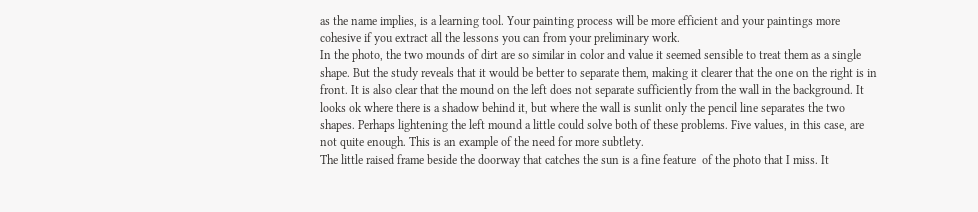as the name implies, is a learning tool. Your painting process will be more efficient and your paintings more cohesive if you extract all the lessons you can from your preliminary work.
In the photo, the two mounds of dirt are so similar in color and value it seemed sensible to treat them as a single shape. But the study reveals that it would be better to separate them, making it clearer that the one on the right is in front. It is also clear that the mound on the left does not separate sufficiently from the wall in the background. It looks ok where there is a shadow behind it, but where the wall is sunlit only the pencil line separates the two shapes. Perhaps lightening the left mound a little could solve both of these problems. Five values, in this case, are not quite enough. This is an example of the need for more subtlety.
The little raised frame beside the doorway that catches the sun is a fine feature  of the photo that I miss. It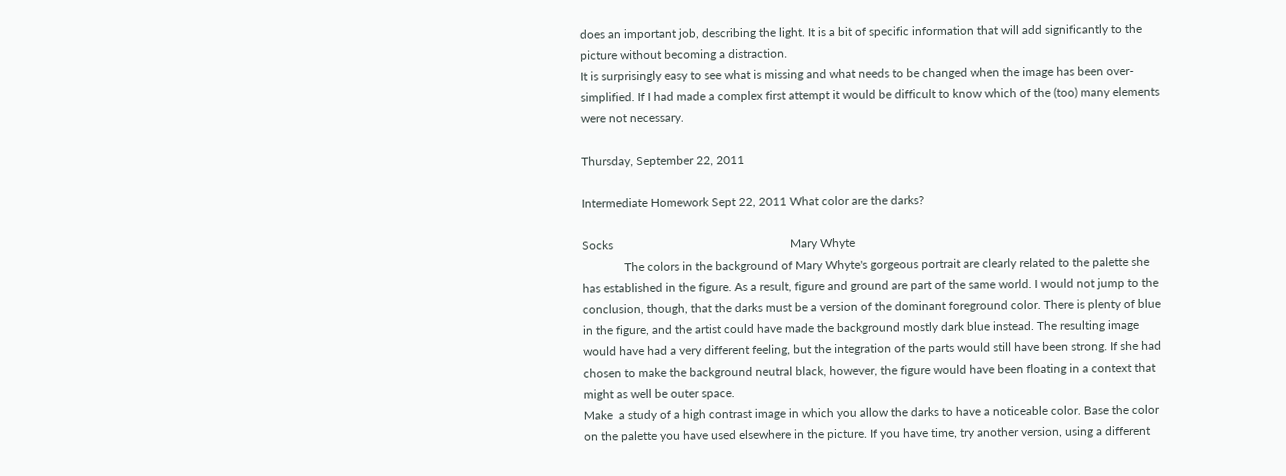does an important job, describing the light. It is a bit of specific information that will add significantly to the picture without becoming a distraction.
It is surprisingly easy to see what is missing and what needs to be changed when the image has been over-simplified. If I had made a complex first attempt it would be difficult to know which of the (too) many elements were not necessary.

Thursday, September 22, 2011

Intermediate Homework Sept 22, 2011 What color are the darks?

Socks                                                           Mary Whyte
              The colors in the background of Mary Whyte's gorgeous portrait are clearly related to the palette she has established in the figure. As a result, figure and ground are part of the same world. I would not jump to the conclusion, though, that the darks must be a version of the dominant foreground color. There is plenty of blue in the figure, and the artist could have made the background mostly dark blue instead. The resulting image would have had a very different feeling, but the integration of the parts would still have been strong. If she had chosen to make the background neutral black, however, the figure would have been floating in a context that might as well be outer space.
Make  a study of a high contrast image in which you allow the darks to have a noticeable color. Base the color on the palette you have used elsewhere in the picture. If you have time, try another version, using a different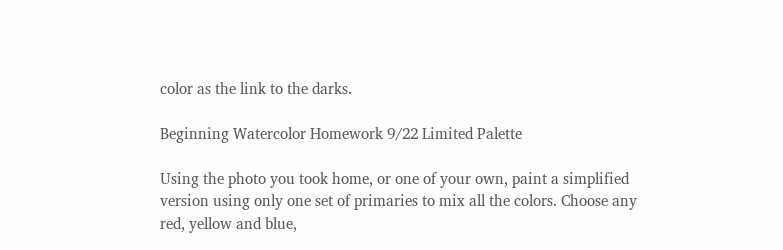color as the link to the darks.

Beginning Watercolor Homework 9/22 Limited Palette

Using the photo you took home, or one of your own, paint a simplified version using only one set of primaries to mix all the colors. Choose any red, yellow and blue,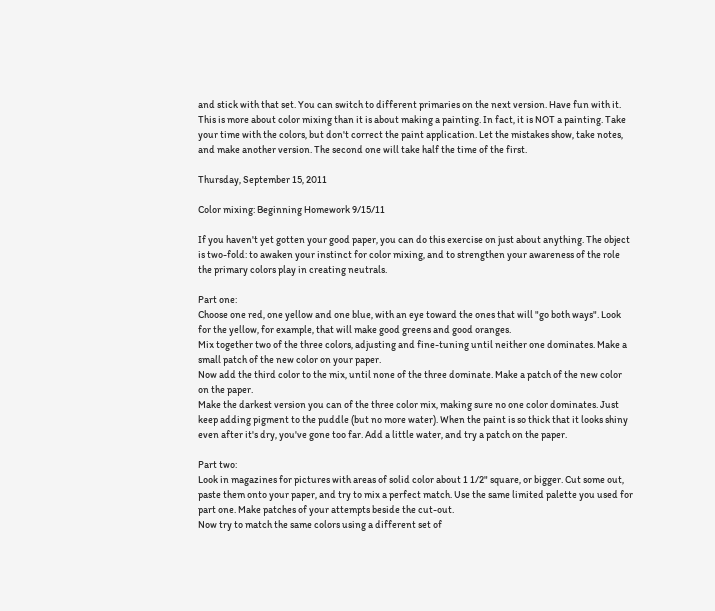and stick with that set. You can switch to different primaries on the next version. Have fun with it. This is more about color mixing than it is about making a painting. In fact, it is NOT a painting. Take your time with the colors, but don't correct the paint application. Let the mistakes show, take notes, and make another version. The second one will take half the time of the first.

Thursday, September 15, 2011

Color mixing: Beginning Homework 9/15/11

If you haven't yet gotten your good paper, you can do this exercise on just about anything. The object is two-fold: to awaken your instinct for color mixing, and to strengthen your awareness of the role the primary colors play in creating neutrals.

Part one:
Choose one red, one yellow and one blue, with an eye toward the ones that will "go both ways". Look for the yellow, for example, that will make good greens and good oranges.
Mix together two of the three colors, adjusting and fine-tuning until neither one dominates. Make a small patch of the new color on your paper.
Now add the third color to the mix, until none of the three dominate. Make a patch of the new color on the paper.
Make the darkest version you can of the three color mix, making sure no one color dominates. Just keep adding pigment to the puddle (but no more water). When the paint is so thick that it looks shiny even after it's dry, you've gone too far. Add a little water, and try a patch on the paper.

Part two:
Look in magazines for pictures with areas of solid color about 1 1/2" square, or bigger. Cut some out, paste them onto your paper, and try to mix a perfect match. Use the same limited palette you used for part one. Make patches of your attempts beside the cut-out.
Now try to match the same colors using a different set of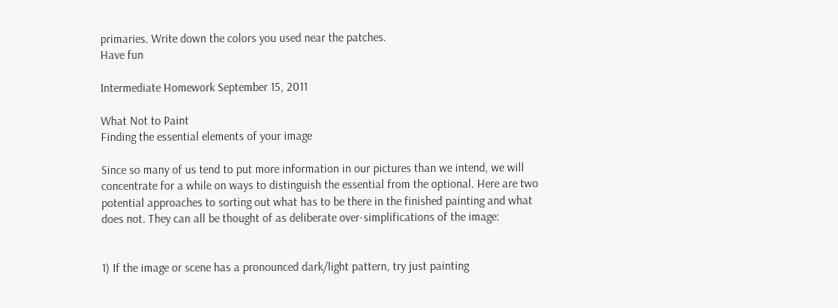primaries. Write down the colors you used near the patches.
Have fun

Intermediate Homework September 15, 2011

What Not to Paint
Finding the essential elements of your image

Since so many of us tend to put more information in our pictures than we intend, we will concentrate for a while on ways to distinguish the essential from the optional. Here are two potential approaches to sorting out what has to be there in the finished painting and what does not. They can all be thought of as deliberate over-simplifications of the image:


1) If the image or scene has a pronounced dark/light pattern, try just painting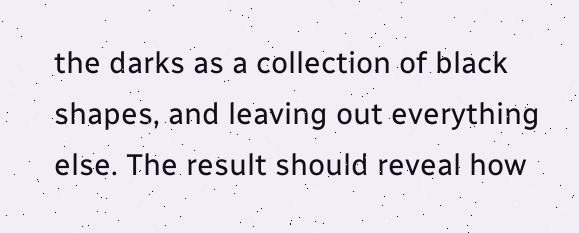the darks as a collection of black shapes, and leaving out everything else. The result should reveal how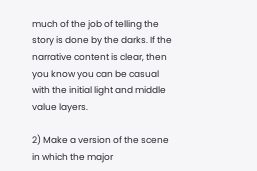much of the job of telling the story is done by the darks. If the narrative content is clear, then you know you can be casual with the initial light and middle value layers.

2) Make a version of the scene in which the major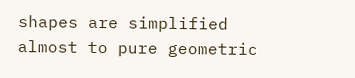shapes are simplified almost to pure geometric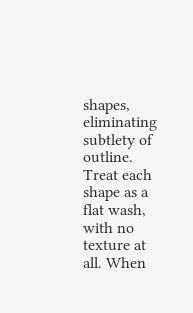shapes, eliminating subtlety of outline. Treat each shape as a flat wash, with no texture at all. When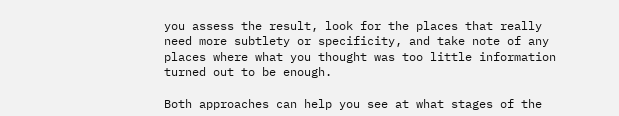you assess the result, look for the places that really need more subtlety or specificity, and take note of any places where what you thought was too little information turned out to be enough.

Both approaches can help you see at what stages of the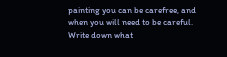painting you can be carefree, and when you will need to be careful. Write down what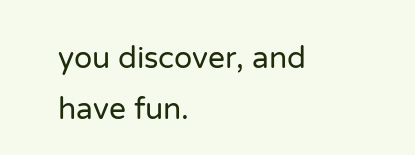you discover, and have fun.